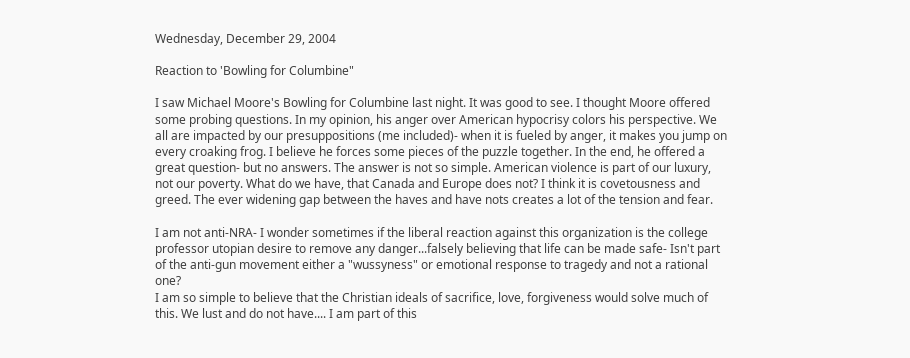Wednesday, December 29, 2004

Reaction to 'Bowling for Columbine"

I saw Michael Moore's Bowling for Columbine last night. It was good to see. I thought Moore offered some probing questions. In my opinion, his anger over American hypocrisy colors his perspective. We all are impacted by our presuppositions (me included)- when it is fueled by anger, it makes you jump on every croaking frog. I believe he forces some pieces of the puzzle together. In the end, he offered a great question- but no answers. The answer is not so simple. American violence is part of our luxury, not our poverty. What do we have, that Canada and Europe does not? I think it is covetousness and greed. The ever widening gap between the haves and have nots creates a lot of the tension and fear.

I am not anti-NRA- I wonder sometimes if the liberal reaction against this organization is the college professor utopian desire to remove any danger...falsely believing that life can be made safe- Isn't part of the anti-gun movement either a "wussyness" or emotional response to tragedy and not a rational one?
I am so simple to believe that the Christian ideals of sacrifice, love, forgiveness would solve much of this. We lust and do not have.... I am part of this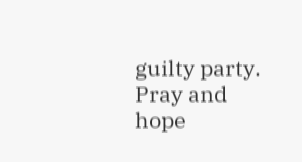guilty party. Pray and hope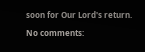soon for Our Lord's return.

No comments: